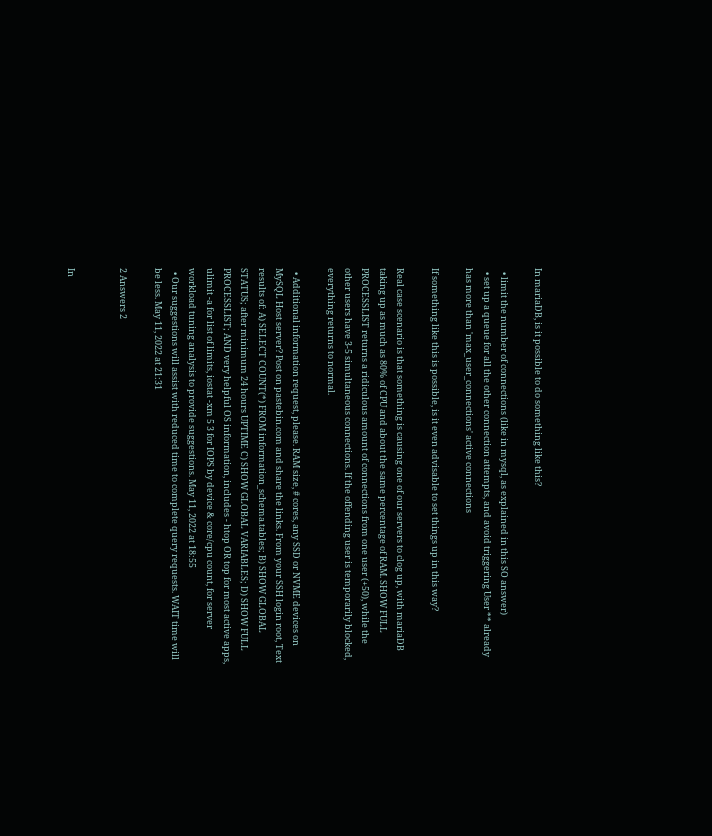In mariaDB, is it possible to do something like this?

  • limit the number of connections (like in mysql, as explained in this SO answer)
  • set up a queue for all the other connection attempts, and avoid triggering User ** already has more than 'max_user_connections' active connections

If something like this is possible, is it even advisable to set things up in this way?

Real case scenario is that something is causing one of our servers to clog up, with mariaDB taking up as much as 80% of CPU and about the same percentage of RAM. SHOW FULL PROCESSLIST returns a ridiculous amount of connections from one user (+50), while the other users have 3-5 simultaneous connections. If the offending user is temporarily blocked, everything returns to normal.

  • Additional information request, please. RAM size, # cores, any SSD or NVME devices on MySQL Host server? Post on pastebin.com and share the links. From your SSH login root, Text results of: A) SELECT COUNT(*) FROM information_schema.tables; B) SHOW GLOBAL STATUS; after minimum 24 hours UPTIME C) SHOW GLOBAL VARIABLES; D) SHOW FULL PROCESSLIST; AND very helpful OS information, includes - htop OR top for most active apps, ulimit -a for list of limits, iostat -xm 5 3 for IOPS by device & core/cpu count, for server workload tuning analysis to provide suggestions. May 11, 2022 at 18:55
  • Our suggestions will assist with reduced time to complete query requests. WAIT time will be less. May 11, 2022 at 21:31

2 Answers 2


In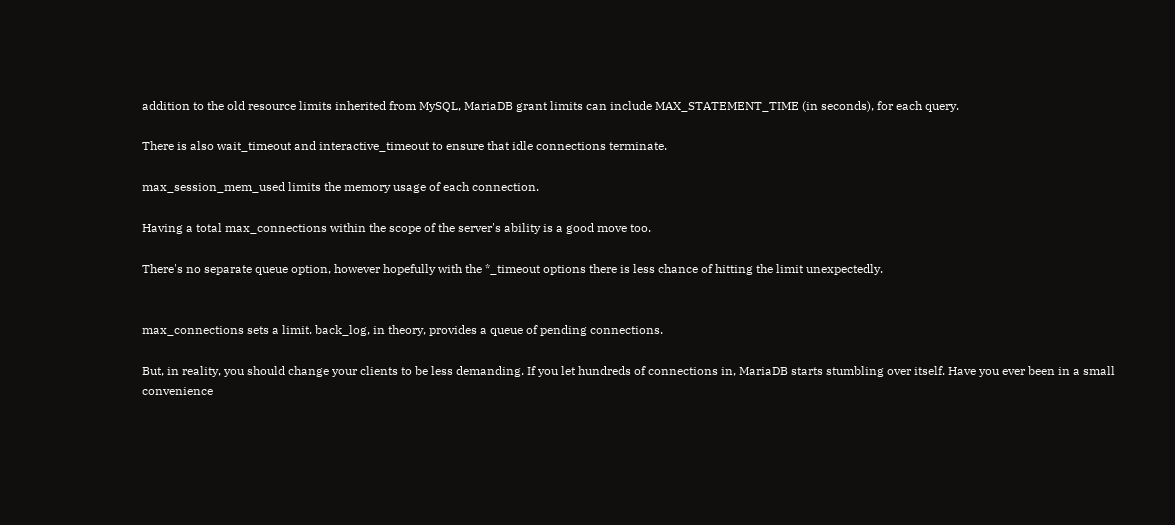addition to the old resource limits inherited from MySQL, MariaDB grant limits can include MAX_STATEMENT_TIME (in seconds), for each query.

There is also wait_timeout and interactive_timeout to ensure that idle connections terminate.

max_session_mem_used limits the memory usage of each connection.

Having a total max_connections within the scope of the server's ability is a good move too.

There's no separate queue option, however hopefully with the *_timeout options there is less chance of hitting the limit unexpectedly.


max_connections sets a limit. back_log, in theory, provides a queue of pending connections.

But, in reality, you should change your clients to be less demanding. If you let hundreds of connections in, MariaDB starts stumbling over itself. Have you ever been in a small convenience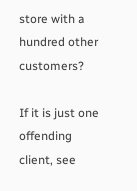store with a hundred other customers?

If it is just one offending client, see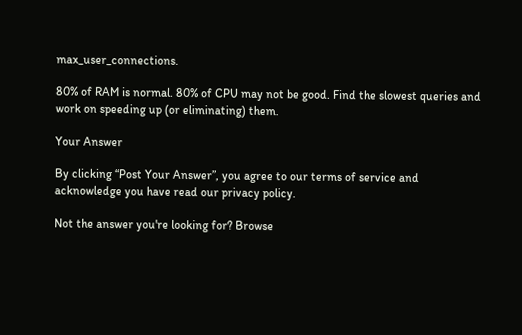max_user_connections.

80% of RAM is normal. 80% of CPU may not be good. Find the slowest queries and work on speeding up (or eliminating) them.

Your Answer

By clicking “Post Your Answer”, you agree to our terms of service and acknowledge you have read our privacy policy.

Not the answer you're looking for? Browse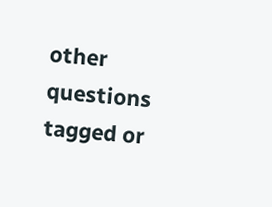other questions tagged or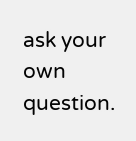ask your own question.